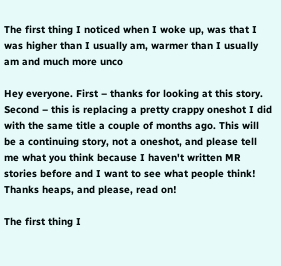The first thing I noticed when I woke up, was that I was higher than I usually am, warmer than I usually am and much more unco

Hey everyone. First – thanks for looking at this story. Second – this is replacing a pretty crappy oneshot I did with the same title a couple of months ago. This will be a continuing story, not a oneshot, and please tell me what you think because I haven't written MR stories before and I want to see what people think! Thanks heaps, and please, read on!

The first thing I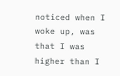noticed when I woke up, was that I was higher than I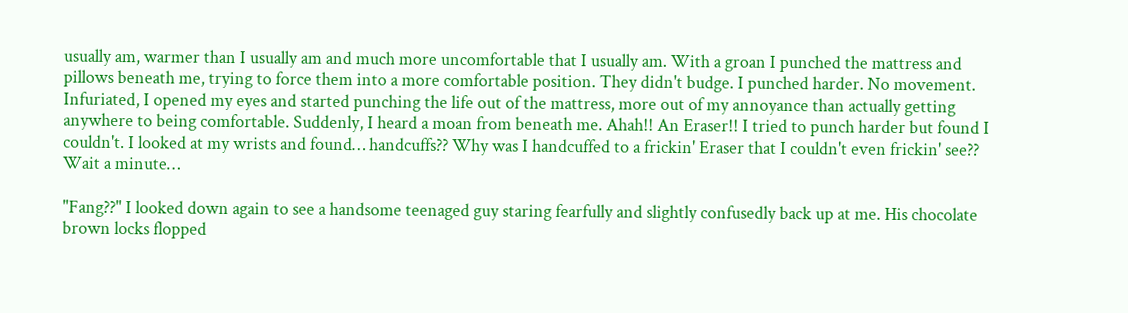usually am, warmer than I usually am and much more uncomfortable that I usually am. With a groan I punched the mattress and pillows beneath me, trying to force them into a more comfortable position. They didn't budge. I punched harder. No movement. Infuriated, I opened my eyes and started punching the life out of the mattress, more out of my annoyance than actually getting anywhere to being comfortable. Suddenly, I heard a moan from beneath me. Ahah!! An Eraser!! I tried to punch harder but found I couldn't. I looked at my wrists and found… handcuffs?? Why was I handcuffed to a frickin' Eraser that I couldn't even frickin' see?? Wait a minute…

"Fang??" I looked down again to see a handsome teenaged guy staring fearfully and slightly confusedly back up at me. His chocolate brown locks flopped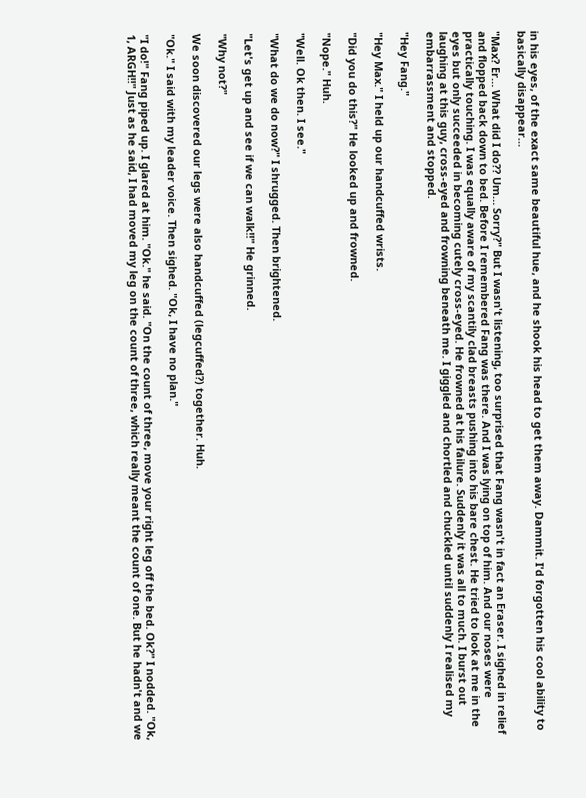in his eyes, of the exact same beautiful hue, and he shook his head to get them away. Dammit. I'd forgotten his cool ability to basically disappear…

"Max? Er… What did I do?? Um… Sorry?" But I wasn't listening, too surprised that Fang wasn't in fact an Eraser. I sighed in relief and flopped back down to bed. Before I remembered Fang was there. And I was lying on top of him. And our noses were practically touching. I was equally aware of my scantily clad breasts pushing into his bare chest. He tried to look at me in the eyes but only succeeded in becoming cutely cross-eyed. He frowned at his failure. Suddenly it was all to much. I burst out laughing at this guy, cross-eyed and frowning beneath me. I giggled and chortled and chuckled until suddenly I realised my embarrassment and stopped.

"Hey Fang."

"Hey Max." I held up our handcuffed wrists.

"Did you do this?" He looked up and frowned.

"Nope." Huh.

"Well. Ok then. I see."

"What do we do now?" I shrugged. Then brightened.

"Let's get up and see if we can walk!!" He grinned.

"Why not?"

We soon discovered our legs were also handcuffed (legcuffed?) together. Huh.

"Ok." I said with my leader voice. Then sighed. "Ok, I have no plan."

"I do!" Fang piped up. I glared at him. "Ok." he said. "On the count of three, move your right leg off the bed. Ok?" I nodded. "Ok, 1, ARGH!!" Just as he said, I had moved my leg on the count of three, which really meant the count of one. But he hadn't and we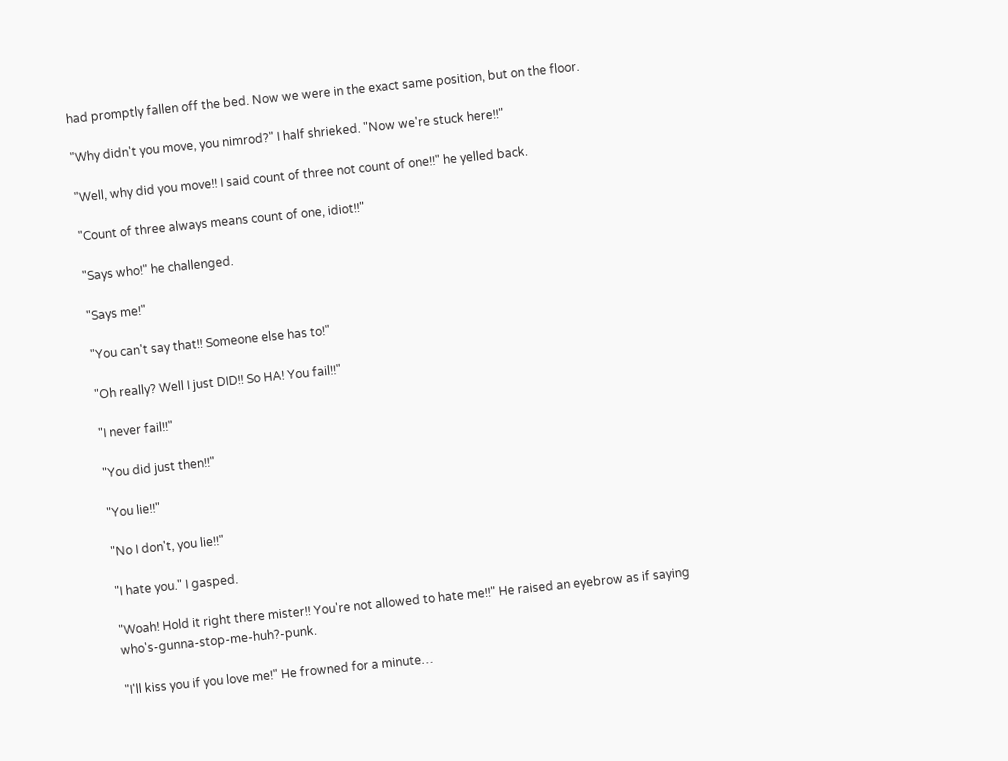had promptly fallen off the bed. Now we were in the exact same position, but on the floor.

"Why didn't you move, you nimrod?" I half shrieked. "Now we're stuck here!!"

"Well, why did you move!! I said count of three not count of one!!" he yelled back.

"Count of three always means count of one, idiot!!"

"Says who!" he challenged.

"Says me!"

"You can't say that!! Someone else has to!"

"Oh really? Well I just DID!! So HA! You fail!!"

"I never fail!!"

"You did just then!!"

"You lie!!"

"No I don't, you lie!!"

"I hate you." I gasped.

"Woah! Hold it right there mister!! You're not allowed to hate me!!" He raised an eyebrow as if saying who's-gunna-stop-me-huh?-punk.

"I'll kiss you if you love me!" He frowned for a minute…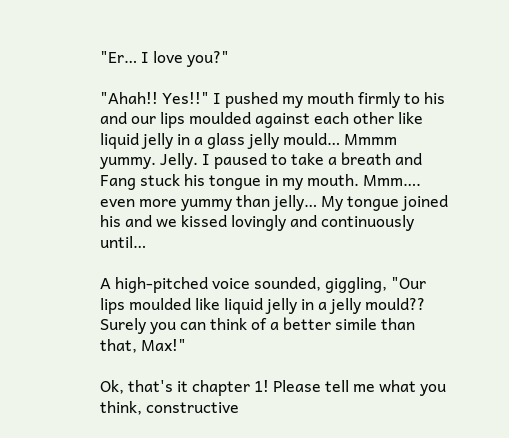"Er… I love you?"

"Ahah!! Yes!!" I pushed my mouth firmly to his and our lips moulded against each other like liquid jelly in a glass jelly mould… Mmmm yummy. Jelly. I paused to take a breath and Fang stuck his tongue in my mouth. Mmm…. even more yummy than jelly… My tongue joined his and we kissed lovingly and continuously until…

A high-pitched voice sounded, giggling, "Our lips moulded like liquid jelly in a jelly mould?? Surely you can think of a better simile than that, Max!"

Ok, that's it chapter 1! Please tell me what you think, constructive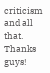criticism and all that. Thanks guys!